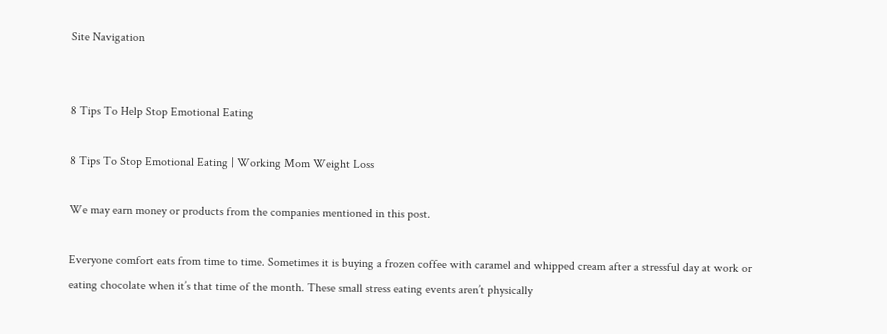Site Navigation


8 Tips To Help Stop Emotional Eating

8 Tips To Stop Emotional Eating | Working Mom Weight Loss

We may earn money or products from the companies mentioned in this post.

Everyone comfort eats from time to time. Sometimes it is buying a frozen coffee with caramel and whipped cream after a stressful day at work or eating chocolate when it’s that time of the month. These small stress eating events aren’t physically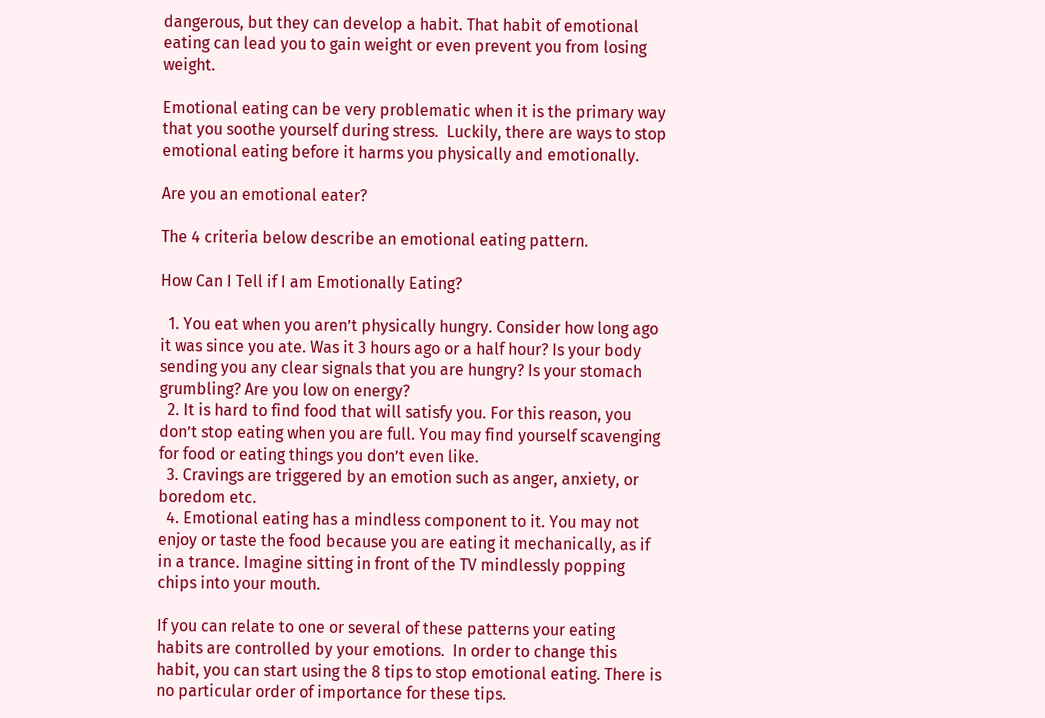dangerous, but they can develop a habit. That habit of emotional eating can lead you to gain weight or even prevent you from losing weight.

Emotional eating can be very problematic when it is the primary way that you soothe yourself during stress.  Luckily, there are ways to stop emotional eating before it harms you physically and emotionally.

Are you an emotional eater?

The 4 criteria below describe an emotional eating pattern.

How Can I Tell if I am Emotionally Eating?

  1. You eat when you aren’t physically hungry. Consider how long ago it was since you ate. Was it 3 hours ago or a half hour? Is your body sending you any clear signals that you are hungry? Is your stomach grumbling? Are you low on energy?
  2. It is hard to find food that will satisfy you. For this reason, you don’t stop eating when you are full. You may find yourself scavenging for food or eating things you don’t even like.
  3. Cravings are triggered by an emotion such as anger, anxiety, or boredom etc.
  4. Emotional eating has a mindless component to it. You may not enjoy or taste the food because you are eating it mechanically, as if in a trance. Imagine sitting in front of the TV mindlessly popping chips into your mouth.

If you can relate to one or several of these patterns your eating habits are controlled by your emotions.  In order to change this habit, you can start using the 8 tips to stop emotional eating. There is no particular order of importance for these tips.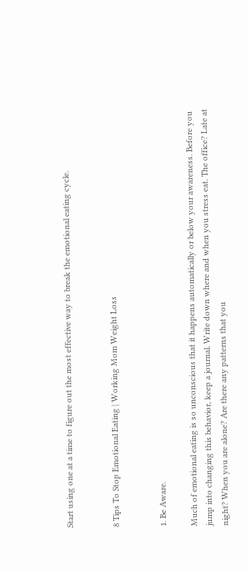Start using one at a time to figure out the most effective way to break the emotional eating cycle.


8 Tips To Stop Emotional Eating | Working Mom Weight Loss


1. Be Aware.

Much of emotional eating is so unconscious that it happens automatically or below your awareness. Before you jump into changing this behavior, keep a journal. Write down where and when you stress eat. The office? Late at night? When you are alone? Are there any patterns that you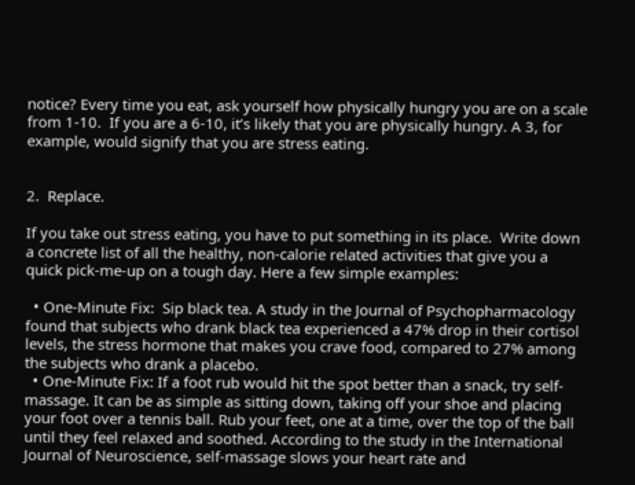notice? Every time you eat, ask yourself how physically hungry you are on a scale from 1-10.  If you are a 6-10, it’s likely that you are physically hungry. A 3, for example, would signify that you are stress eating.


2.  Replace.

If you take out stress eating, you have to put something in its place.  Write down a concrete list of all the healthy, non-calorie related activities that give you a quick pick-me-up on a tough day. Here a few simple examples:

  • One-Minute Fix:  Sip black tea. A study in the Journal of Psychopharmacology found that subjects who drank black tea experienced a 47% drop in their cortisol levels, the stress hormone that makes you crave food, compared to 27% among the subjects who drank a placebo.
  • One-Minute Fix: If a foot rub would hit the spot better than a snack, try self-massage. It can be as simple as sitting down, taking off your shoe and placing your foot over a tennis ball. Rub your feet, one at a time, over the top of the ball until they feel relaxed and soothed. According to the study in the International Journal of Neuroscience, self-massage slows your heart rate and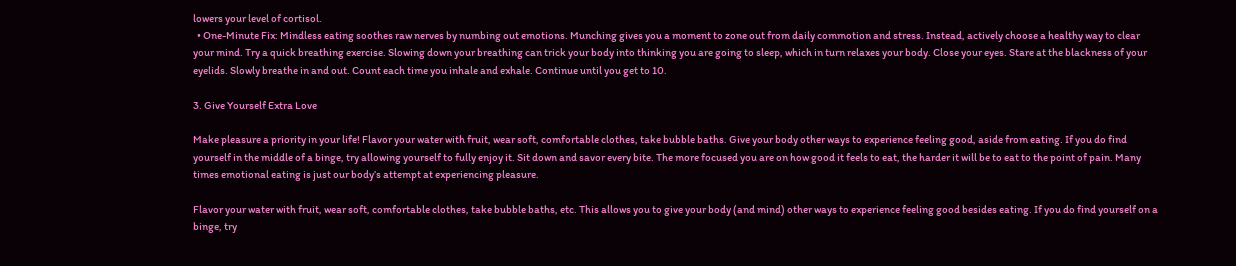lowers your level of cortisol.
  • One-Minute Fix: Mindless eating soothes raw nerves by numbing out emotions. Munching gives you a moment to zone out from daily commotion and stress. Instead, actively choose a healthy way to clear your mind. Try a quick breathing exercise. Slowing down your breathing can trick your body into thinking you are going to sleep, which in turn relaxes your body. Close your eyes. Stare at the blackness of your eyelids. Slowly breathe in and out. Count each time you inhale and exhale. Continue until you get to 10.

3. Give Yourself Extra Love

Make pleasure a priority in your life! Flavor your water with fruit, wear soft, comfortable clothes, take bubble baths. Give your body other ways to experience feeling good, aside from eating. If you do find yourself in the middle of a binge, try allowing yourself to fully enjoy it. Sit down and savor every bite. The more focused you are on how good it feels to eat, the harder it will be to eat to the point of pain. Many times emotional eating is just our body’s attempt at experiencing pleasure.

Flavor your water with fruit, wear soft, comfortable clothes, take bubble baths, etc. This allows you to give your body (and mind) other ways to experience feeling good besides eating. If you do find yourself on a binge, try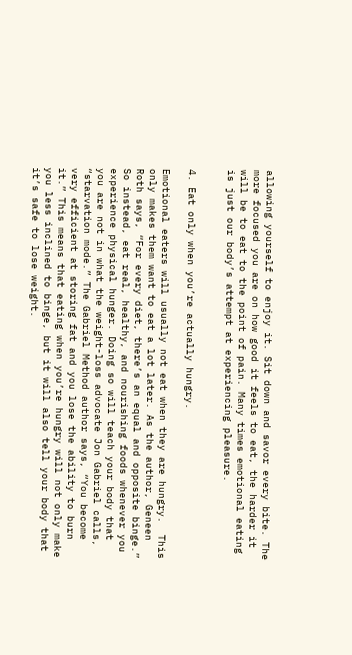allowing yourself to enjoy it. Sit down and savor every bite. The more focused you are on how good it feels to eat, the harder it will be to eat to the point of pain. Many times emotional eating is just our body’s attempt at experiencing pleasure.


4. Eat only when you’re actually hungry.

Emotional eaters will usually not eat when they are hungry.  This only makes them want to eat a lot later. As the author, Geneen Roth says, “For every diet, there’s an equal and opposite binge.” So instead, eat real, healthy, and nourishing foods whenever you experience physical hunger. Doing so will teach your body that you are not in what the weight-loss advocate Jon Gabriel calls, “starvation mode.” The Gabriel Method author says, “You become very efficient at storing fat and you lose the ability to burn it.” This means that eating when you’re hungry will not only make you less inclined to binge, but it will also tell your body that it’s safe to lose weight.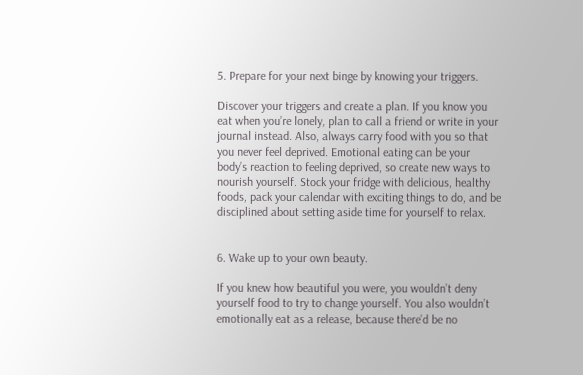5. Prepare for your next binge by knowing your triggers.

Discover your triggers and create a plan. If you know you eat when you’re lonely, plan to call a friend or write in your journal instead. Also, always carry food with you so that you never feel deprived. Emotional eating can be your body’s reaction to feeling deprived, so create new ways to nourish yourself. Stock your fridge with delicious, healthy foods, pack your calendar with exciting things to do, and be disciplined about setting aside time for yourself to relax.


6. Wake up to your own beauty.

If you knew how beautiful you were, you wouldn’t deny yourself food to try to change yourself. You also wouldn’t emotionally eat as a release, because there’d be no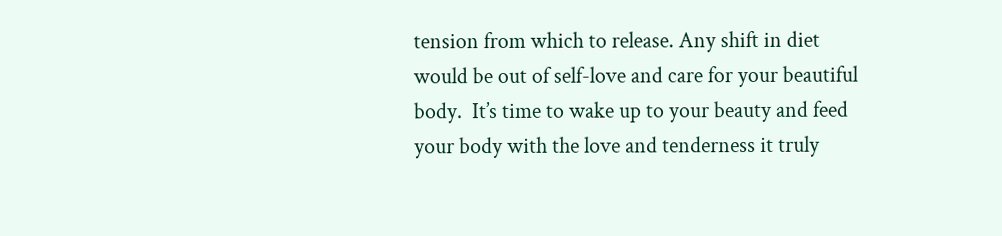tension from which to release. Any shift in diet would be out of self-love and care for your beautiful body.  It’s time to wake up to your beauty and feed your body with the love and tenderness it truly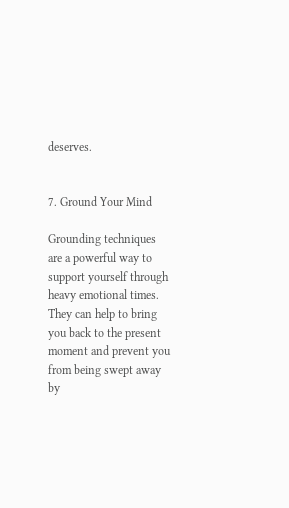deserves.


7. Ground Your Mind

Grounding techniques are a powerful way to support yourself through heavy emotional times. They can help to bring you back to the present moment and prevent you from being swept away by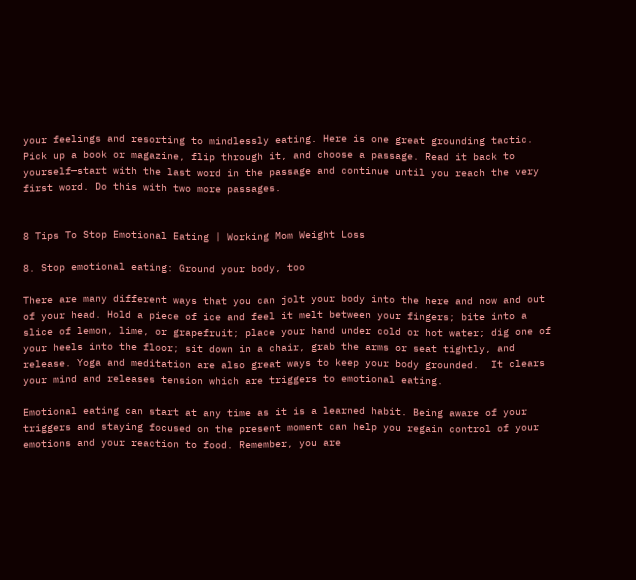your feelings and resorting to mindlessly eating. Here is one great grounding tactic. Pick up a book or magazine, flip through it, and choose a passage. Read it back to yourself—start with the last word in the passage and continue until you reach the very first word. Do this with two more passages.


8 Tips To Stop Emotional Eating | Working Mom Weight Loss

8. Stop emotional eating: Ground your body, too

There are many different ways that you can jolt your body into the here and now and out of your head. Hold a piece of ice and feel it melt between your fingers; bite into a slice of lemon, lime, or grapefruit; place your hand under cold or hot water; dig one of your heels into the floor; sit down in a chair, grab the arms or seat tightly, and release. Yoga and meditation are also great ways to keep your body grounded.  It clears your mind and releases tension which are triggers to emotional eating.

Emotional eating can start at any time as it is a learned habit. Being aware of your triggers and staying focused on the present moment can help you regain control of your emotions and your reaction to food. Remember, you are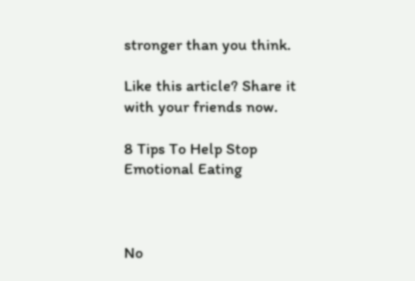stronger than you think.

Like this article? Share it with your friends now.

8 Tips To Help Stop Emotional Eating



No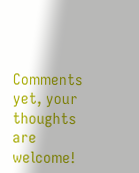Comments yet, your thoughts are welcome!